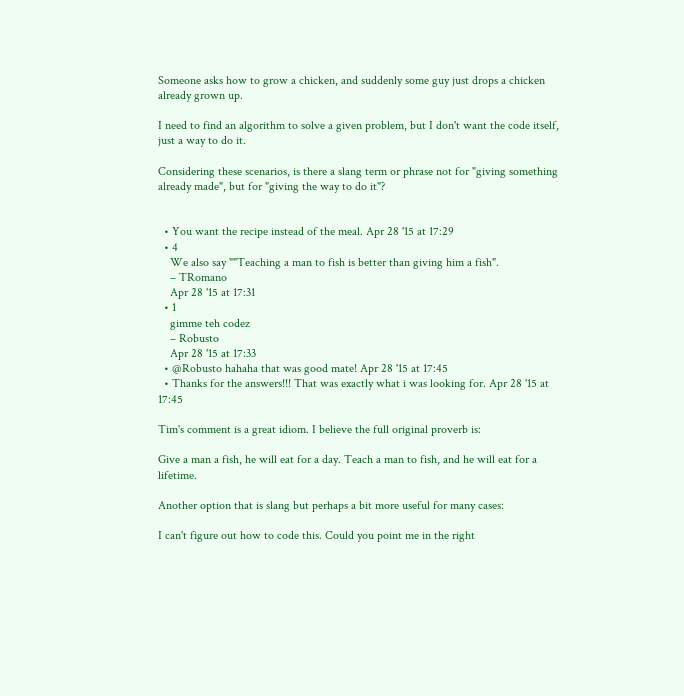Someone asks how to grow a chicken, and suddenly some guy just drops a chicken already grown up.

I need to find an algorithm to solve a given problem, but I don't want the code itself, just a way to do it.

Considering these scenarios, is there a slang term or phrase not for "giving something already made", but for "giving the way to do it"?


  • You want the recipe instead of the meal. Apr 28 '15 at 17:29
  • 4
    We also say ""Teaching a man to fish is better than giving him a fish".
    – TRomano
    Apr 28 '15 at 17:31
  • 1
    gimme teh codez
    – Robusto
    Apr 28 '15 at 17:33
  • @Robusto hahaha that was good mate! Apr 28 '15 at 17:45
  • Thanks for the answers!!! That was exactly what i was looking for. Apr 28 '15 at 17:45

Tim's comment is a great idiom. I believe the full original proverb is:

Give a man a fish, he will eat for a day. Teach a man to fish, and he will eat for a lifetime.

Another option that is slang but perhaps a bit more useful for many cases:

I can't figure out how to code this. Could you point me in the right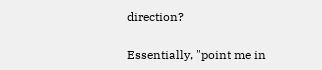direction?

Essentially, "point me in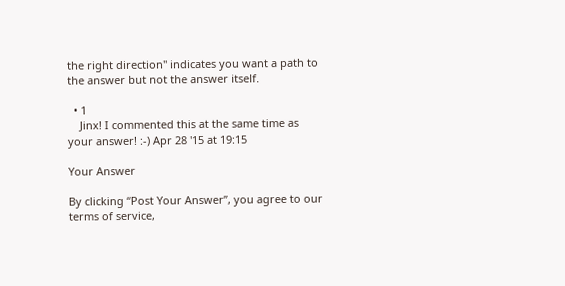the right direction" indicates you want a path to the answer but not the answer itself.

  • 1
    Jinx! I commented this at the same time as your answer! :-) Apr 28 '15 at 19:15

Your Answer

By clicking “Post Your Answer”, you agree to our terms of service,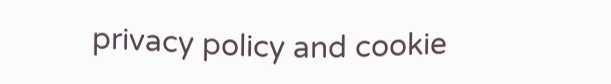privacy policy and cookie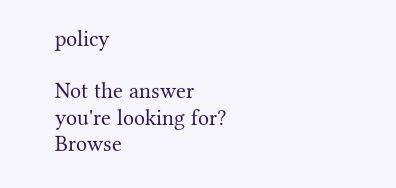policy

Not the answer you're looking for? Browse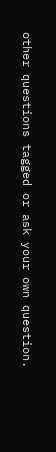other questions tagged or ask your own question.